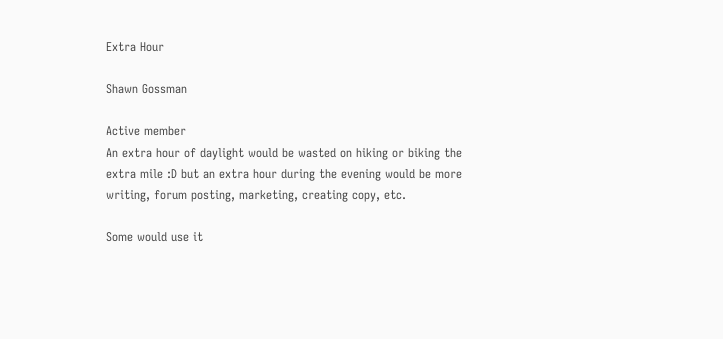Extra Hour

Shawn Gossman

Active member
An extra hour of daylight would be wasted on hiking or biking the extra mile :D but an extra hour during the evening would be more writing, forum posting, marketing, creating copy, etc.

Some would use it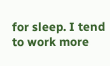for sleep. I tend to work more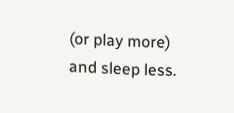(or play more) and sleep less.